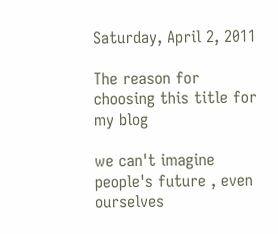Saturday, April 2, 2011

The reason for choosing this title for my blog

we can't imagine people's future , even ourselves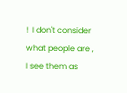!  I don't consider what people are , I see them as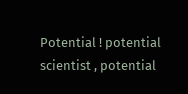Potential ! potential scientist , potential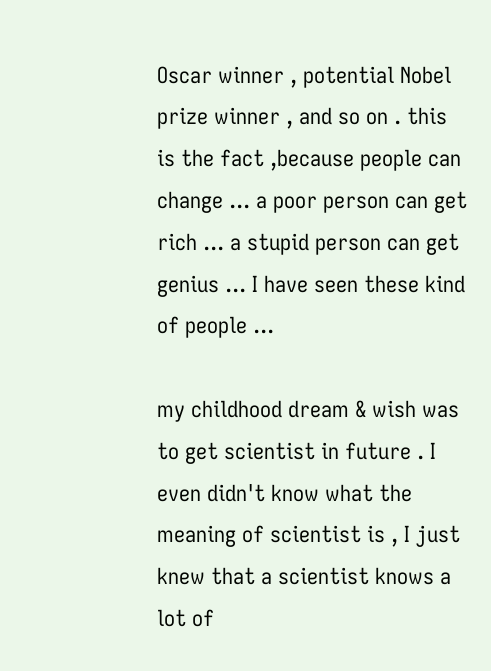Oscar winner , potential Nobel prize winner , and so on . this is the fact ,because people can change ... a poor person can get rich ... a stupid person can get genius ... I have seen these kind of people ...

my childhood dream & wish was to get scientist in future . I even didn't know what the meaning of scientist is , I just knew that a scientist knows a lot of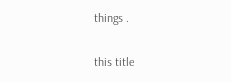things .

this title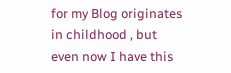for my Blog originates in childhood , but even now I have this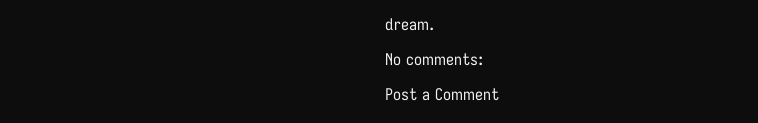dream.

No comments:

Post a Comment